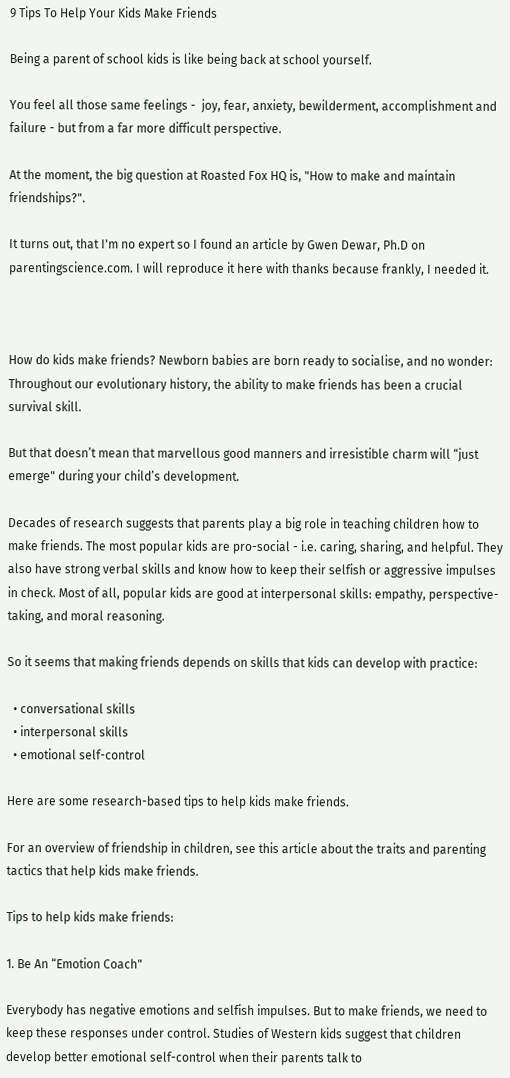9 Tips To Help Your Kids Make Friends

Being a parent of school kids is like being back at school yourself.

You feel all those same feelings -  joy, fear, anxiety, bewilderment, accomplishment and failure - but from a far more difficult perspective.

At the moment, the big question at Roasted Fox HQ is, "How to make and maintain friendships?".

It turns out, that I'm no expert so I found an article by Gwen Dewar, Ph.D on parentingscience.com. I will reproduce it here with thanks because frankly, I needed it.



How do kids make friends? Newborn babies are born ready to socialise, and no wonder: Throughout our evolutionary history, the ability to make friends has been a crucial survival skill.

But that doesn’t mean that marvellous good manners and irresistible charm will “just emerge" during your child’s development.

Decades of research suggests that parents play a big role in teaching children how to make friends. The most popular kids are pro-social - i.e. caring, sharing, and helpful. They also have strong verbal skills and know how to keep their selfish or aggressive impulses in check. Most of all, popular kids are good at interpersonal skills: empathy, perspective-taking, and moral reasoning.

So it seems that making friends depends on skills that kids can develop with practice:

  • conversational skills
  • interpersonal skills
  • emotional self-control

Here are some research-based tips to help kids make friends.

For an overview of friendship in children, see this article about the traits and parenting tactics that help kids make friends.

Tips to help kids make friends:

1. Be An “Emotion Coach"

Everybody has negative emotions and selfish impulses. But to make friends, we need to keep these responses under control. Studies of Western kids suggest that children develop better emotional self-control when their parents talk to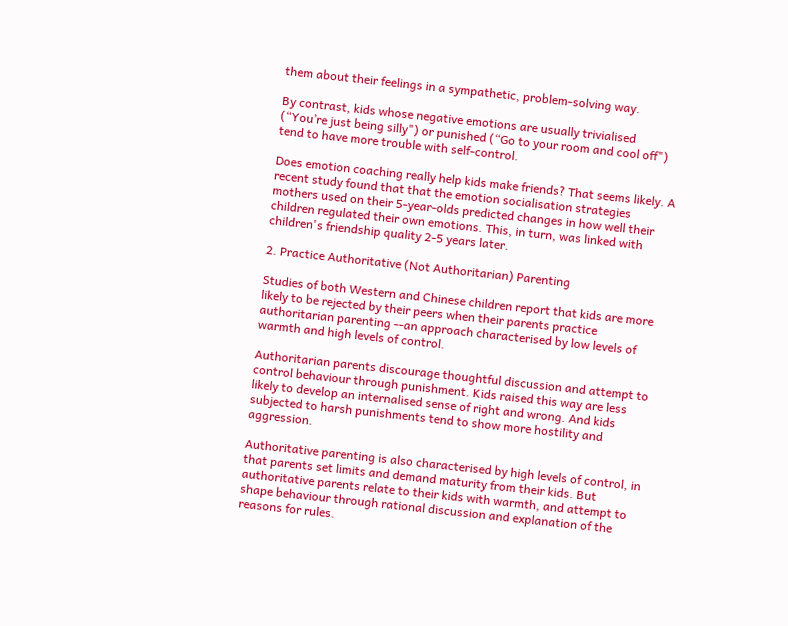them about their feelings in a sympathetic, problem-solving way.

By contrast, kids whose negative emotions are usually trivialised (“You’re just being silly") or punished (“Go to your room and cool off") tend to have more trouble with self-control.

Does emotion coaching really help kids make friends? That seems likely. A recent study found that that the emotion socialisation strategies mothers used on their 5-year-olds predicted changes in how well their children regulated their own emotions. This, in turn, was linked with children's friendship quality 2-5 years later.

2. Practice Authoritative (Not Authoritarian) Parenting

Studies of both Western and Chinese children report that kids are more likely to be rejected by their peers when their parents practice authoritarian parenting --an approach characterised by low levels of warmth and high levels of control.

Authoritarian parents discourage thoughtful discussion and attempt to control behaviour through punishment. Kids raised this way are less likely to develop an internalised sense of right and wrong. And kids subjected to harsh punishments tend to show more hostility and aggression.

Authoritative parenting is also characterised by high levels of control, in that parents set limits and demand maturity from their kids. But authoritative parents relate to their kids with warmth, and attempt to shape behaviour through rational discussion and explanation of the reasons for rules.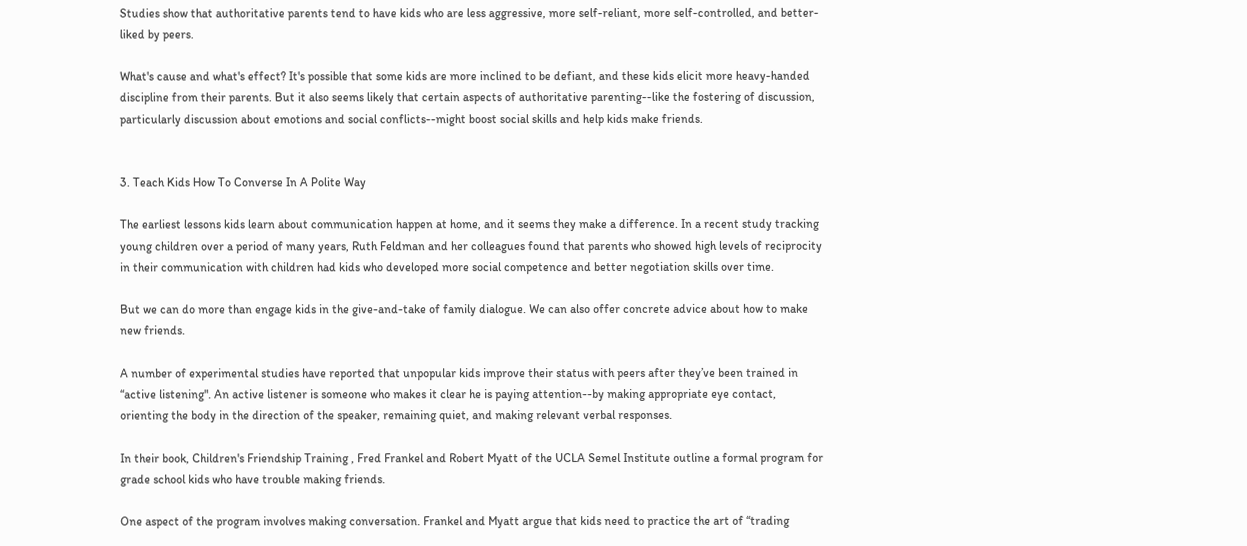Studies show that authoritative parents tend to have kids who are less aggressive, more self-reliant, more self-controlled, and better-liked by peers.

What's cause and what's effect? It's possible that some kids are more inclined to be defiant, and these kids elicit more heavy-handed discipline from their parents. But it also seems likely that certain aspects of authoritative parenting--like the fostering of discussion, particularly discussion about emotions and social conflicts--might boost social skills and help kids make friends.


3. Teach Kids How To Converse In A Polite Way

The earliest lessons kids learn about communication happen at home, and it seems they make a difference. In a recent study tracking young children over a period of many years, Ruth Feldman and her colleagues found that parents who showed high levels of reciprocity in their communication with children had kids who developed more social competence and better negotiation skills over time.

But we can do more than engage kids in the give-and-take of family dialogue. We can also offer concrete advice about how to make new friends.

A number of experimental studies have reported that unpopular kids improve their status with peers after they’ve been trained in “active listening". An active listener is someone who makes it clear he is paying attention--by making appropriate eye contact, orienting the body in the direction of the speaker, remaining quiet, and making relevant verbal responses.

In their book, Children's Friendship Training , Fred Frankel and Robert Myatt of the UCLA Semel Institute outline a formal program for grade school kids who have trouble making friends.

One aspect of the program involves making conversation. Frankel and Myatt argue that kids need to practice the art of “trading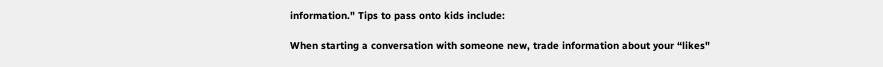information." Tips to pass onto kids include:

When starting a conversation with someone new, trade information about your “likes"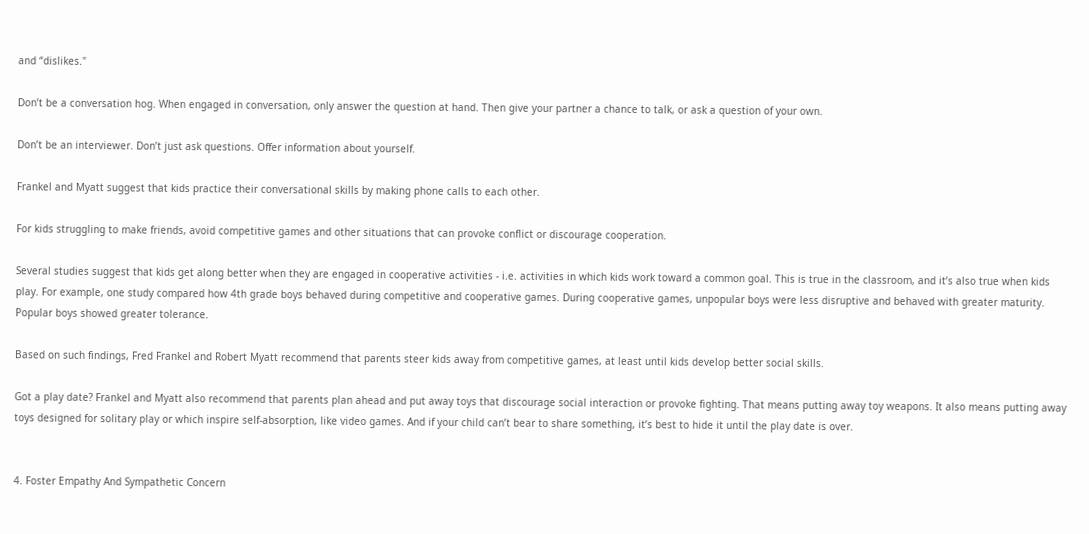and “dislikes."

Don’t be a conversation hog. When engaged in conversation, only answer the question at hand. Then give your partner a chance to talk, or ask a question of your own.

Don’t be an interviewer. Don’t just ask questions. Offer information about yourself.

Frankel and Myatt suggest that kids practice their conversational skills by making phone calls to each other.

For kids struggling to make friends, avoid competitive games and other situations that can provoke conflict or discourage cooperation.

Several studies suggest that kids get along better when they are engaged in cooperative activities - i.e. activities in which kids work toward a common goal. This is true in the classroom, and it’s also true when kids play. For example, one study compared how 4th grade boys behaved during competitive and cooperative games. During cooperative games, unpopular boys were less disruptive and behaved with greater maturity. Popular boys showed greater tolerance.

Based on such findings, Fred Frankel and Robert Myatt recommend that parents steer kids away from competitive games, at least until kids develop better social skills.

Got a play date? Frankel and Myatt also recommend that parents plan ahead and put away toys that discourage social interaction or provoke fighting. That means putting away toy weapons. It also means putting away toys designed for solitary play or which inspire self-absorption, like video games. And if your child can’t bear to share something, it’s best to hide it until the play date is over.


4. Foster Empathy And Sympathetic Concern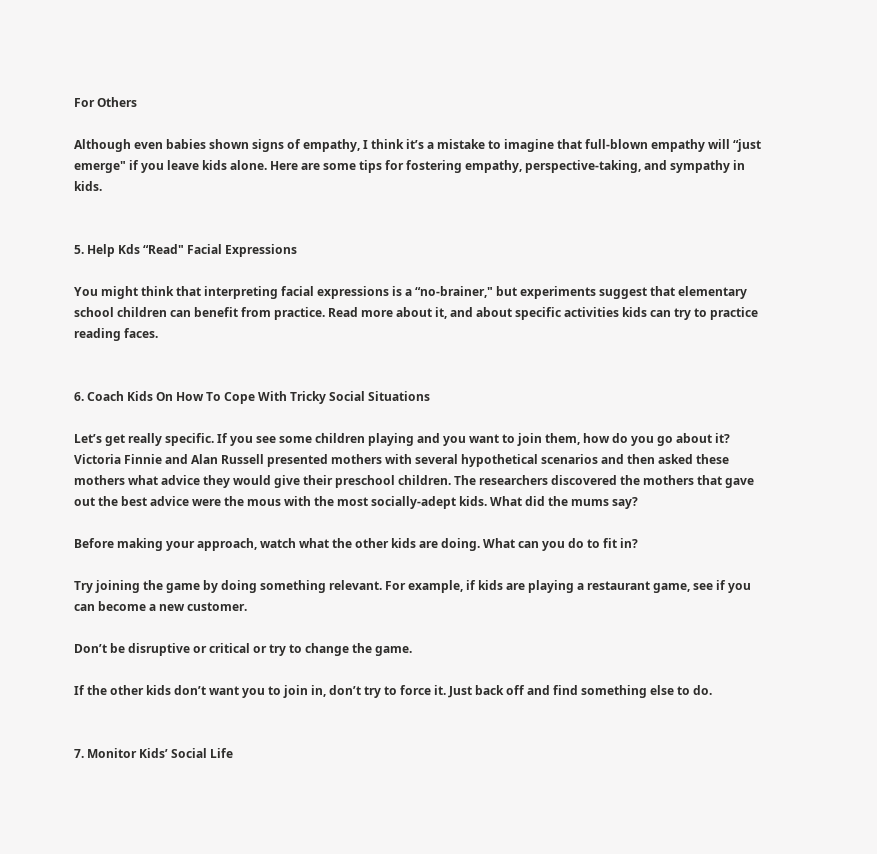For Others

Although even babies shown signs of empathy, I think it’s a mistake to imagine that full-blown empathy will “just emerge" if you leave kids alone. Here are some tips for fostering empathy, perspective-taking, and sympathy in kids.


5. Help Kds “Read" Facial Expressions

You might think that interpreting facial expressions is a “no-brainer," but experiments suggest that elementary school children can benefit from practice. Read more about it, and about specific activities kids can try to practice reading faces.


6. Coach Kids On How To Cope With Tricky Social Situations

Let’s get really specific. If you see some children playing and you want to join them, how do you go about it? Victoria Finnie and Alan Russell presented mothers with several hypothetical scenarios and then asked these mothers what advice they would give their preschool children. The researchers discovered the mothers that gave out the best advice were the mous with the most socially-adept kids. What did the mums say?

Before making your approach, watch what the other kids are doing. What can you do to fit in?

Try joining the game by doing something relevant. For example, if kids are playing a restaurant game, see if you can become a new customer.

Don’t be disruptive or critical or try to change the game.

If the other kids don’t want you to join in, don’t try to force it. Just back off and find something else to do.


7. Monitor Kids’ Social Life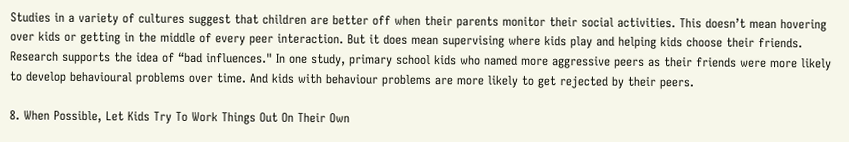Studies in a variety of cultures suggest that children are better off when their parents monitor their social activities. This doesn’t mean hovering over kids or getting in the middle of every peer interaction. But it does mean supervising where kids play and helping kids choose their friends. Research supports the idea of “bad influences." In one study, primary school kids who named more aggressive peers as their friends were more likely to develop behavioural problems over time. And kids with behaviour problems are more likely to get rejected by their peers.

8. When Possible, Let Kids Try To Work Things Out On Their Own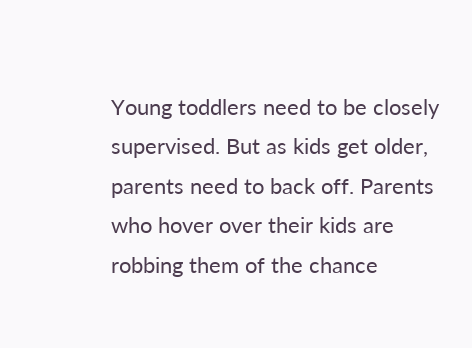Young toddlers need to be closely supervised. But as kids get older, parents need to back off. Parents who hover over their kids are robbing them of the chance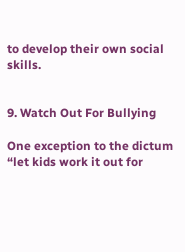to develop their own social skills.


9. Watch Out For Bullying

One exception to the dictum “let kids work it out for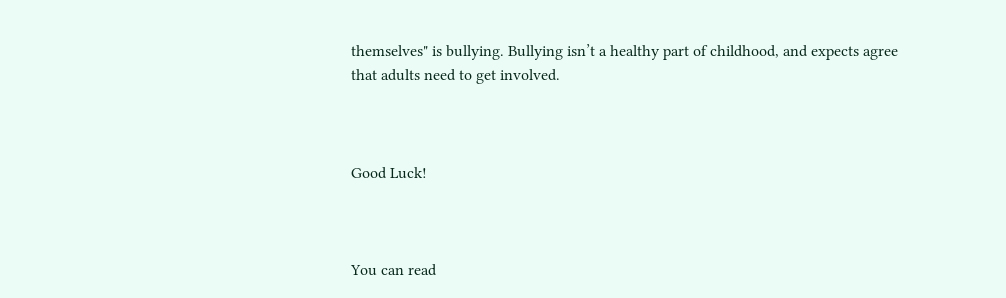themselves" is bullying. Bullying isn’t a healthy part of childhood, and expects agree that adults need to get involved.



Good Luck!



You can read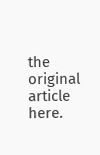the original article here.